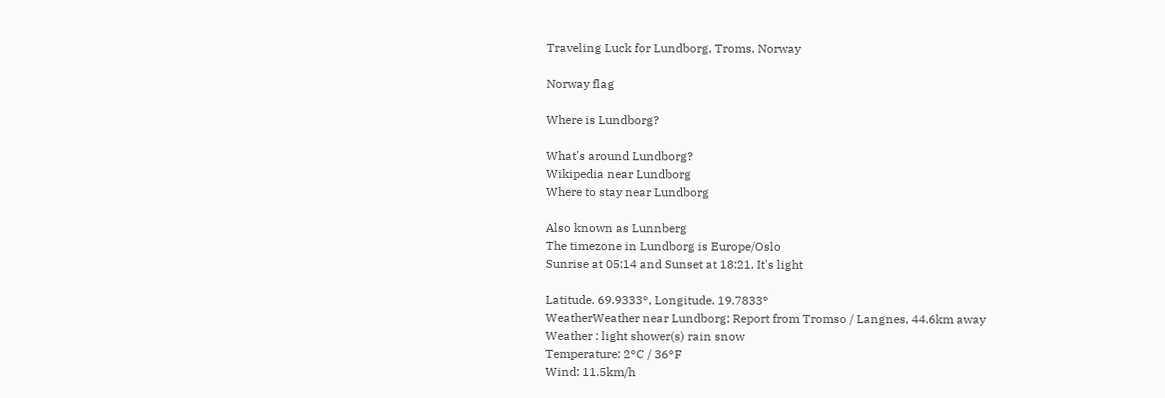Traveling Luck for Lundborg, Troms, Norway

Norway flag

Where is Lundborg?

What's around Lundborg?
Wikipedia near Lundborg
Where to stay near Lundborg

Also known as Lunnberg
The timezone in Lundborg is Europe/Oslo
Sunrise at 05:14 and Sunset at 18:21. It's light

Latitude. 69.9333°, Longitude. 19.7833°
WeatherWeather near Lundborg; Report from Tromso / Langnes, 44.6km away
Weather : light shower(s) rain snow
Temperature: 2°C / 36°F
Wind: 11.5km/h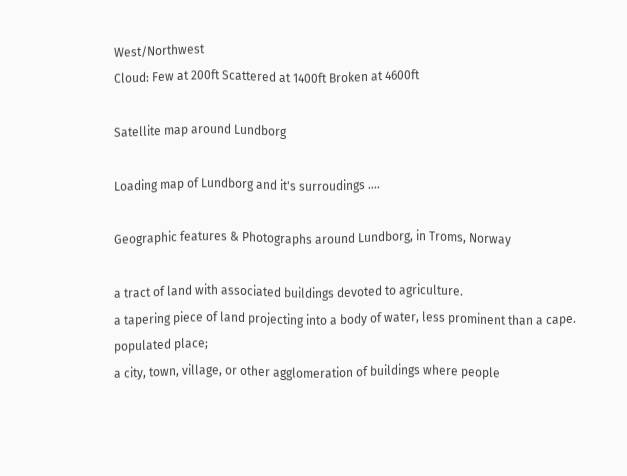West/Northwest
Cloud: Few at 200ft Scattered at 1400ft Broken at 4600ft

Satellite map around Lundborg

Loading map of Lundborg and it's surroudings ....

Geographic features & Photographs around Lundborg, in Troms, Norway

a tract of land with associated buildings devoted to agriculture.
a tapering piece of land projecting into a body of water, less prominent than a cape.
populated place;
a city, town, village, or other agglomeration of buildings where people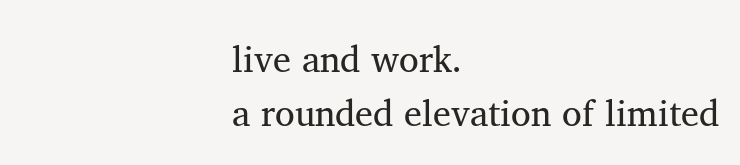live and work.
a rounded elevation of limited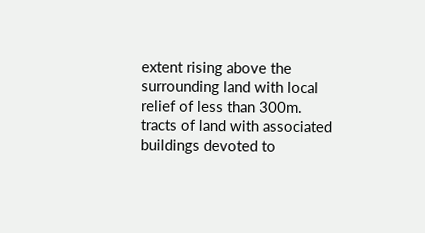extent rising above the surrounding land with local relief of less than 300m.
tracts of land with associated buildings devoted to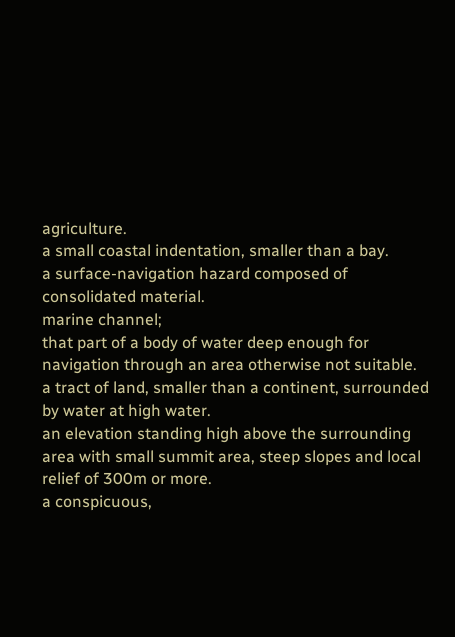agriculture.
a small coastal indentation, smaller than a bay.
a surface-navigation hazard composed of consolidated material.
marine channel;
that part of a body of water deep enough for navigation through an area otherwise not suitable.
a tract of land, smaller than a continent, surrounded by water at high water.
an elevation standing high above the surrounding area with small summit area, steep slopes and local relief of 300m or more.
a conspicuous,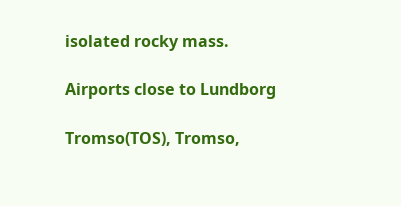isolated rocky mass.

Airports close to Lundborg

Tromso(TOS), Tromso,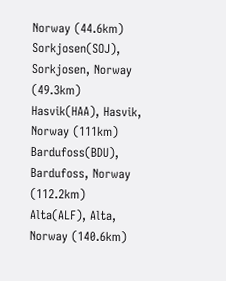Norway (44.6km)
Sorkjosen(SOJ), Sorkjosen, Norway (49.3km)
Hasvik(HAA), Hasvik, Norway (111km)
Bardufoss(BDU), Bardufoss, Norway (112.2km)
Alta(ALF), Alta, Norway (140.6km)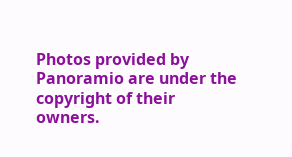Photos provided by Panoramio are under the copyright of their owners.